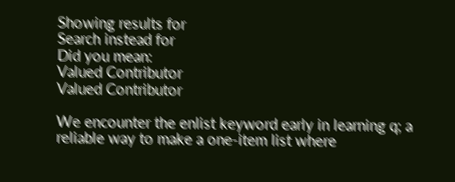Showing results for
Search instead for
Did you mean:
Valued Contributor
Valued Contributor

We encounter the enlist keyword early in learning q; a reliable way to make a one-item list where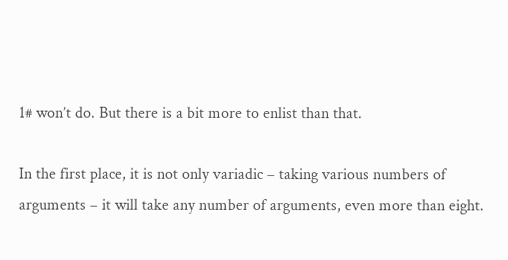1# won’t do. But there is a bit more to enlist than that.

In the first place, it is not only variadic – taking various numbers of arguments – it will take any number of arguments, even more than eight.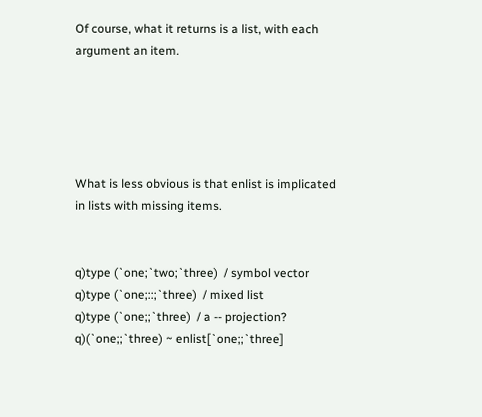Of course, what it returns is a list, with each argument an item.





What is less obvious is that enlist is implicated in lists with missing items.


q)type (`one;`two;`three)  / symbol vector
q)type (`one;::;`three)  / mixed list
q)type (`one;;`three)  / a -- projection?
q)(`one;;`three) ~ enlist[`one;;`three]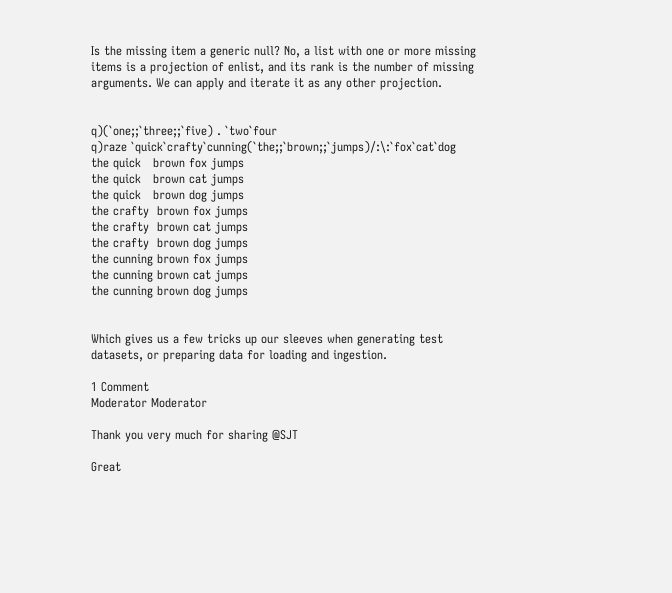Is the missing item a generic null? No, a list with one or more missing items is a projection of enlist, and its rank is the number of missing arguments. We can apply and iterate it as any other projection.


q)(`one;;`three;;`five) . `two`four
q)raze `quick`crafty`cunning(`the;;`brown;;`jumps)/:\:`fox`cat`dog
the quick   brown fox jumps
the quick   brown cat jumps
the quick   brown dog jumps
the crafty  brown fox jumps
the crafty  brown cat jumps
the crafty  brown dog jumps
the cunning brown fox jumps
the cunning brown cat jumps
the cunning brown dog jumps


Which gives us a few tricks up our sleeves when generating test datasets, or preparing data for loading and ingestion.

1 Comment
Moderator Moderator

Thank you very much for sharing @SJT

Great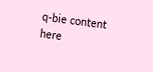q-bie content here